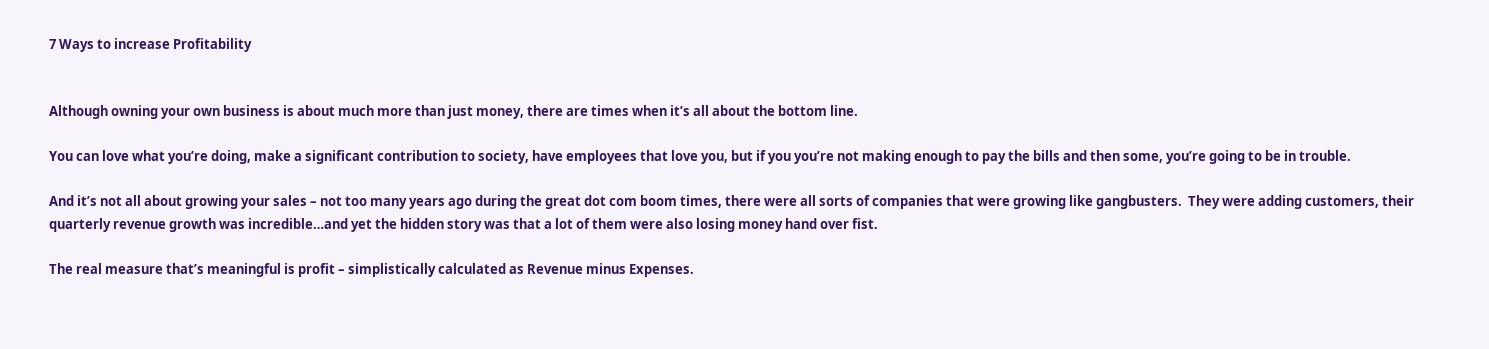7 Ways to increase Profitability


Although owning your own business is about much more than just money, there are times when it’s all about the bottom line.

You can love what you’re doing, make a significant contribution to society, have employees that love you, but if you you’re not making enough to pay the bills and then some, you’re going to be in trouble.

And it’s not all about growing your sales – not too many years ago during the great dot com boom times, there were all sorts of companies that were growing like gangbusters.  They were adding customers, their quarterly revenue growth was incredible…and yet the hidden story was that a lot of them were also losing money hand over fist.

The real measure that’s meaningful is profit – simplistically calculated as Revenue minus Expenses.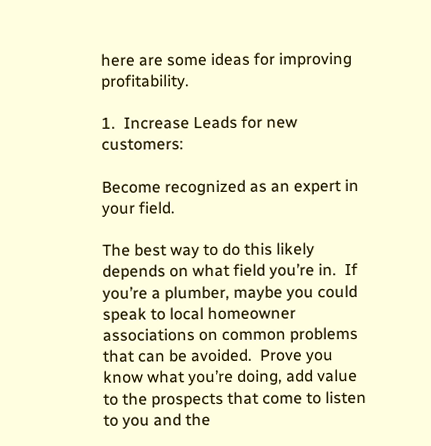here are some ideas for improving profitability.

1.  Increase Leads for new customers:

Become recognized as an expert in your field.

The best way to do this likely depends on what field you’re in.  If you’re a plumber, maybe you could speak to local homeowner associations on common problems that can be avoided.  Prove you know what you’re doing, add value to the prospects that come to listen to you and the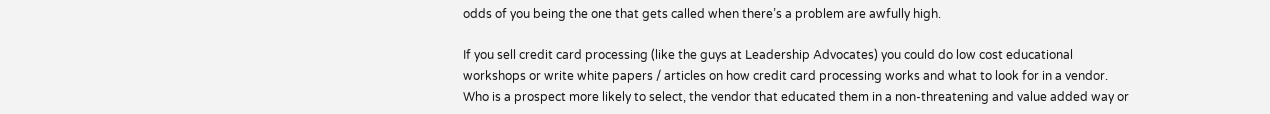odds of you being the one that gets called when there’s a problem are awfully high.

If you sell credit card processing (like the guys at Leadership Advocates) you could do low cost educational workshops or write white papers / articles on how credit card processing works and what to look for in a vendor.  Who is a prospect more likely to select, the vendor that educated them in a non-threatening and value added way or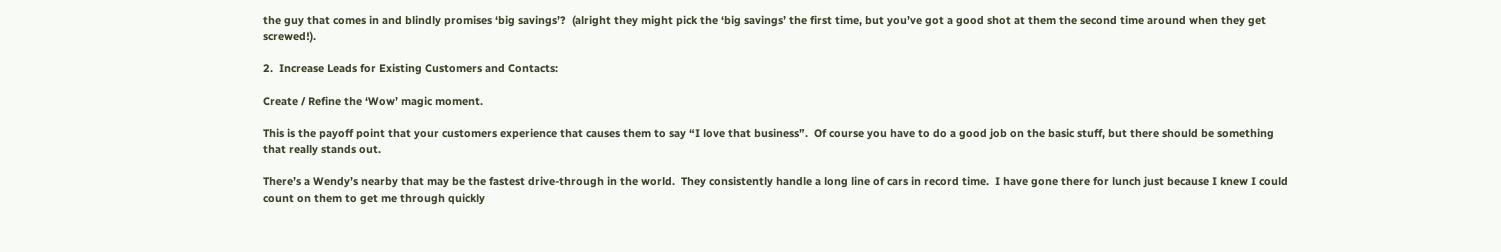the guy that comes in and blindly promises ‘big savings’?  (alright they might pick the ‘big savings’ the first time, but you’ve got a good shot at them the second time around when they get screwed!).

2.  Increase Leads for Existing Customers and Contacts:

Create / Refine the ‘Wow’ magic moment.

This is the payoff point that your customers experience that causes them to say “I love that business”.  Of course you have to do a good job on the basic stuff, but there should be something that really stands out.

There’s a Wendy’s nearby that may be the fastest drive-through in the world.  They consistently handle a long line of cars in record time.  I have gone there for lunch just because I knew I could count on them to get me through quickly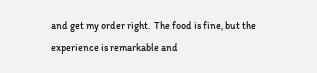and get my order right.  The food is fine, but the experience is remarkable and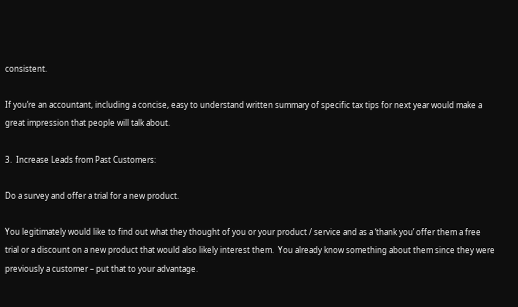consistent.

If you’re an accountant, including a concise, easy to understand written summary of specific tax tips for next year would make a great impression that people will talk about.

3.  Increase Leads from Past Customers:

Do a survey and offer a trial for a new product.

You legitimately would like to find out what they thought of you or your product / service and as a ‘thank you’ offer them a free trial or a discount on a new product that would also likely interest them.  You already know something about them since they were previously a customer – put that to your advantage.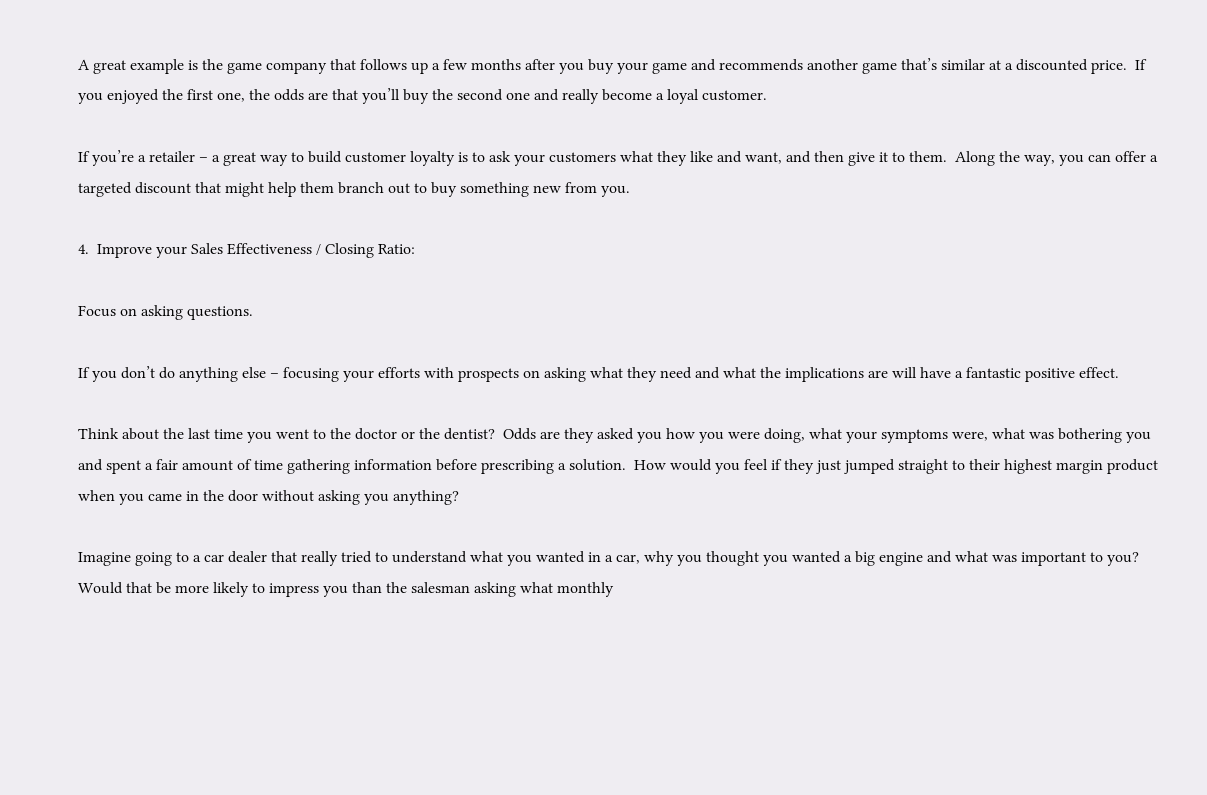A great example is the game company that follows up a few months after you buy your game and recommends another game that’s similar at a discounted price.  If you enjoyed the first one, the odds are that you’ll buy the second one and really become a loyal customer.

If you’re a retailer – a great way to build customer loyalty is to ask your customers what they like and want, and then give it to them.  Along the way, you can offer a targeted discount that might help them branch out to buy something new from you.

4.  Improve your Sales Effectiveness / Closing Ratio:

Focus on asking questions.

If you don’t do anything else – focusing your efforts with prospects on asking what they need and what the implications are will have a fantastic positive effect.

Think about the last time you went to the doctor or the dentist?  Odds are they asked you how you were doing, what your symptoms were, what was bothering you and spent a fair amount of time gathering information before prescribing a solution.  How would you feel if they just jumped straight to their highest margin product when you came in the door without asking you anything?

Imagine going to a car dealer that really tried to understand what you wanted in a car, why you thought you wanted a big engine and what was important to you?  Would that be more likely to impress you than the salesman asking what monthly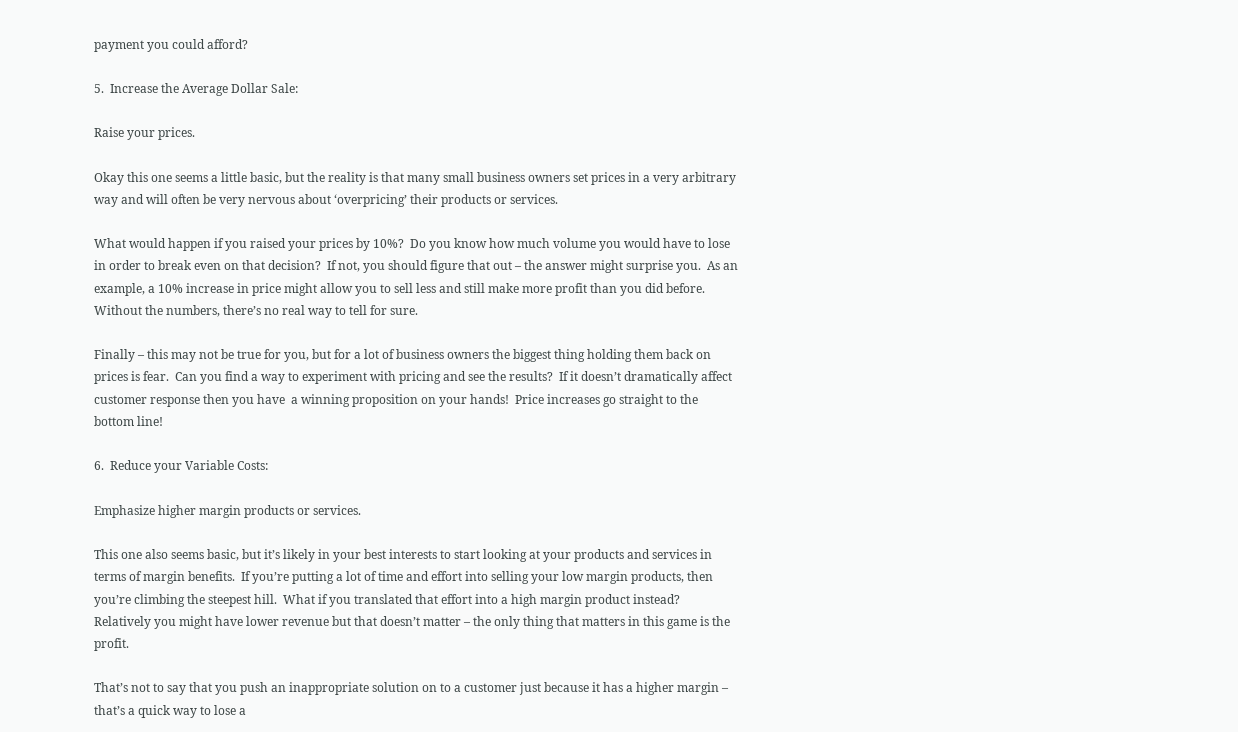payment you could afford?

5.  Increase the Average Dollar Sale:

Raise your prices.

Okay this one seems a little basic, but the reality is that many small business owners set prices in a very arbitrary way and will often be very nervous about ‘overpricing’ their products or services.

What would happen if you raised your prices by 10%?  Do you know how much volume you would have to lose in order to break even on that decision?  If not, you should figure that out – the answer might surprise you.  As an example, a 10% increase in price might allow you to sell less and still make more profit than you did before.  Without the numbers, there’s no real way to tell for sure.

Finally – this may not be true for you, but for a lot of business owners the biggest thing holding them back on prices is fear.  Can you find a way to experiment with pricing and see the results?  If it doesn’t dramatically affect customer response then you have  a winning proposition on your hands!  Price increases go straight to the bottom line!

6.  Reduce your Variable Costs:

Emphasize higher margin products or services.

This one also seems basic, but it’s likely in your best interests to start looking at your products and services in terms of margin benefits.  If you’re putting a lot of time and effort into selling your low margin products, then you’re climbing the steepest hill.  What if you translated that effort into a high margin product instead?  Relatively you might have lower revenue but that doesn’t matter – the only thing that matters in this game is the profit.

That’s not to say that you push an inappropriate solution on to a customer just because it has a higher margin – that’s a quick way to lose a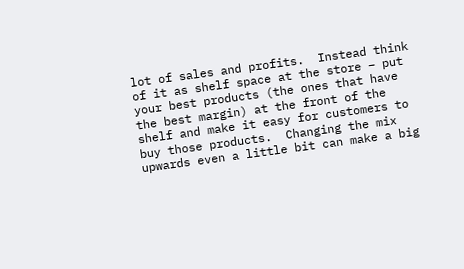lot of sales and profits.  Instead think of it as shelf space at the store – put your best products (the ones that have the best margin) at the front of the shelf and make it easy for customers to buy those products.  Changing the mix upwards even a little bit can make a big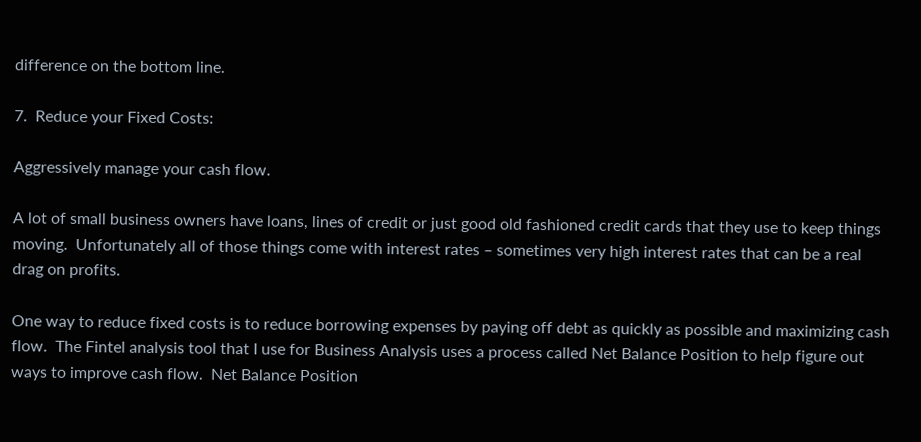difference on the bottom line.

7.  Reduce your Fixed Costs:

Aggressively manage your cash flow.

A lot of small business owners have loans, lines of credit or just good old fashioned credit cards that they use to keep things moving.  Unfortunately all of those things come with interest rates – sometimes very high interest rates that can be a real drag on profits.

One way to reduce fixed costs is to reduce borrowing expenses by paying off debt as quickly as possible and maximizing cash flow.  The Fintel analysis tool that I use for Business Analysis uses a process called Net Balance Position to help figure out ways to improve cash flow.  Net Balance Position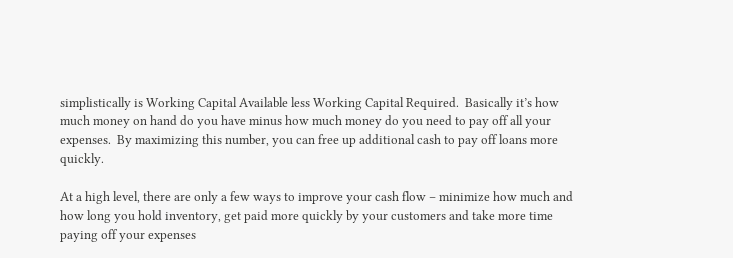simplistically is Working Capital Available less Working Capital Required.  Basically it’s how much money on hand do you have minus how much money do you need to pay off all your expenses.  By maximizing this number, you can free up additional cash to pay off loans more quickly.

At a high level, there are only a few ways to improve your cash flow – minimize how much and how long you hold inventory, get paid more quickly by your customers and take more time paying off your expenses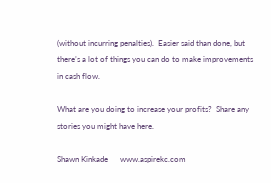(without incurring penalties).  Easier said than done, but there’s a lot of things you can do to make improvements in cash flow.

What are you doing to increase your profits?  Share any stories you might have here.

Shawn Kinkade      www.aspirekc.com